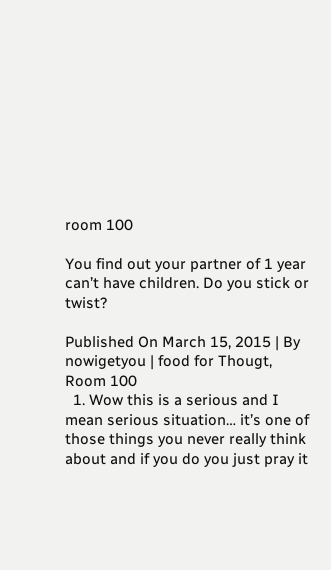room 100

You find out your partner of 1 year can’t have children. Do you stick or twist?

Published On March 15, 2015 | By nowigetyou | food for Thougt, Room 100
  1. Wow this is a serious and I mean serious situation… it’s one of those things you never really think about and if you do you just pray it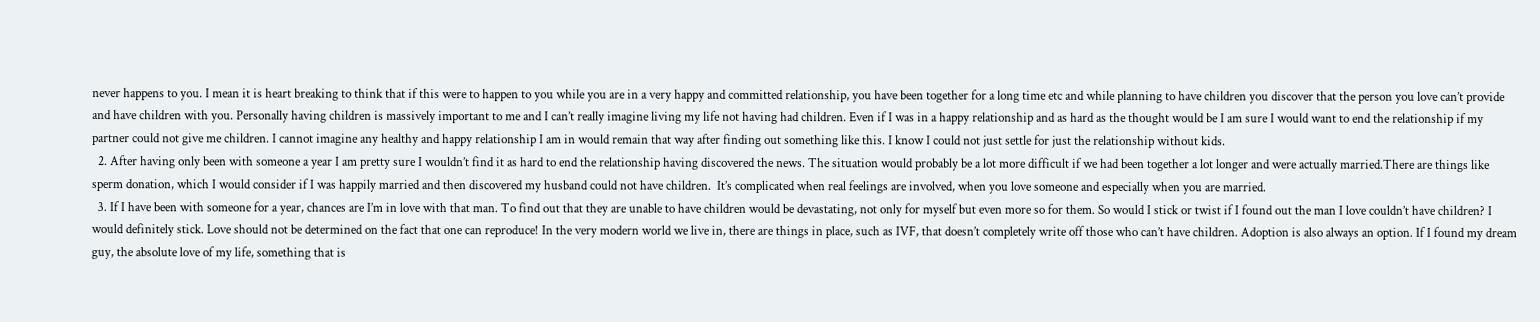never happens to you. I mean it is heart breaking to think that if this were to happen to you while you are in a very happy and committed relationship, you have been together for a long time etc and while planning to have children you discover that the person you love can’t provide and have children with you. Personally having children is massively important to me and I can’t really imagine living my life not having had children. Even if I was in a happy relationship and as hard as the thought would be I am sure I would want to end the relationship if my partner could not give me children. I cannot imagine any healthy and happy relationship I am in would remain that way after finding out something like this. I know I could not just settle for just the relationship without kids.
  2. After having only been with someone a year I am pretty sure I wouldn’t find it as hard to end the relationship having discovered the news. The situation would probably be a lot more difficult if we had been together a lot longer and were actually married.There are things like sperm donation, which I would consider if I was happily married and then discovered my husband could not have children.  It’s complicated when real feelings are involved, when you love someone and especially when you are married.
  3. If I have been with someone for a year, chances are I’m in love with that man. To find out that they are unable to have children would be devastating, not only for myself but even more so for them. So would I stick or twist if I found out the man I love couldn’t have children? I would definitely stick. Love should not be determined on the fact that one can reproduce! In the very modern world we live in, there are things in place, such as IVF, that doesn’t completely write off those who can’t have children. Adoption is also always an option. If I found my dream guy, the absolute love of my life, something that is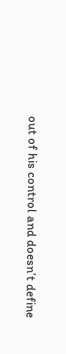out of his control and doesn’t define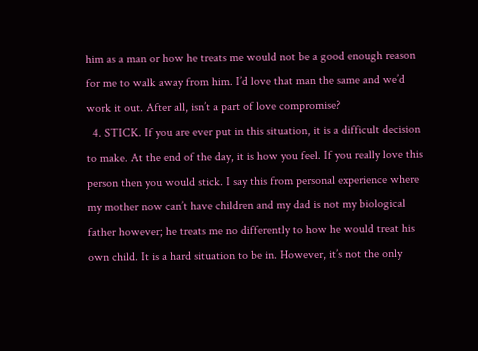him as a man or how he treats me would not be a good enough reason for me to walk away from him. I’d love that man the same and we’d work it out. After all, isn’t a part of love compromise?
  4. STICK. If you are ever put in this situation, it is a difficult decision to make. At the end of the day, it is how you feel. If you really love this person then you would stick. I say this from personal experience where my mother now can’t have children and my dad is not my biological father however; he treats me no differently to how he would treat his own child. It is a hard situation to be in. However, it’s not the only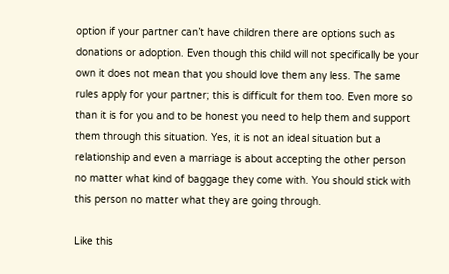option if your partner can’t have children there are options such as donations or adoption. Even though this child will not specifically be your own it does not mean that you should love them any less. The same rules apply for your partner; this is difficult for them too. Even more so than it is for you and to be honest you need to help them and support them through this situation. Yes, it is not an ideal situation but a relationship and even a marriage is about accepting the other person no matter what kind of baggage they come with. You should stick with this person no matter what they are going through.

Like this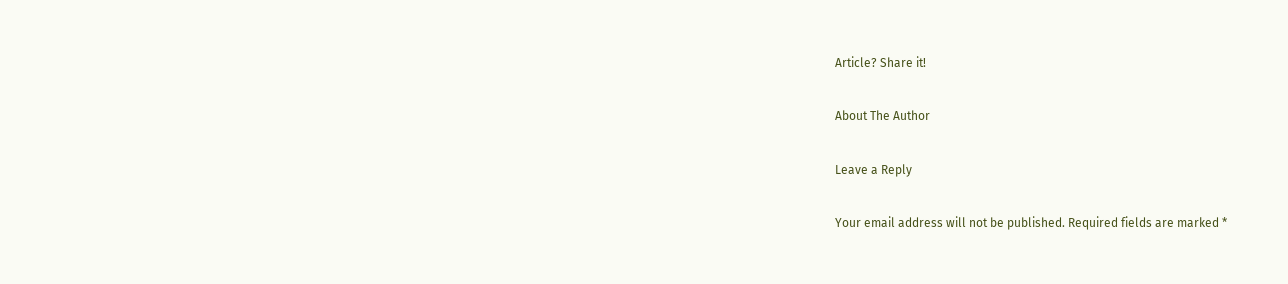Article? Share it!

About The Author

Leave a Reply

Your email address will not be published. Required fields are marked *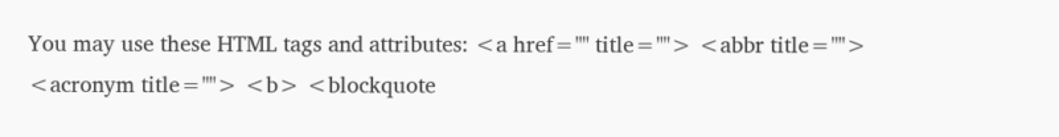You may use these HTML tags and attributes: <a href="" title=""> <abbr title=""> <acronym title=""> <b> <blockquote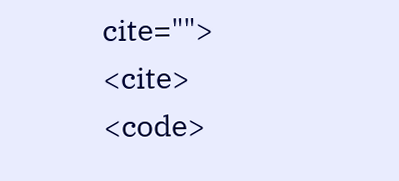cite=""> <cite> <code>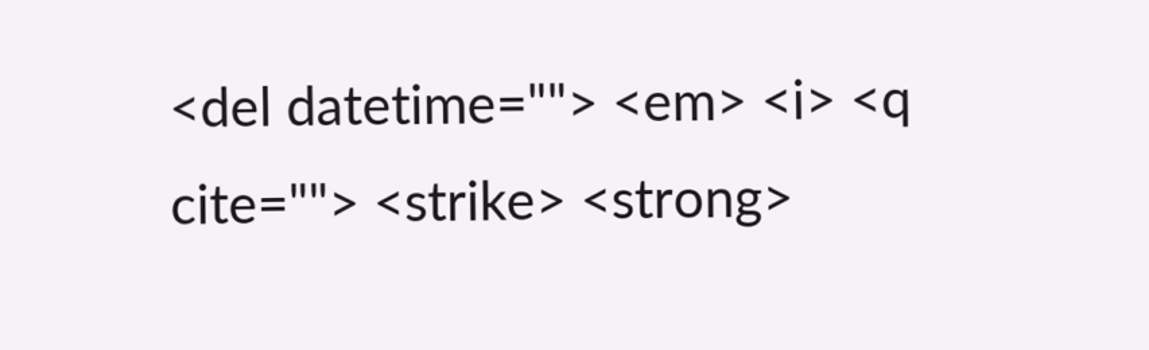<del datetime=""> <em> <i> <q cite=""> <strike> <strong>